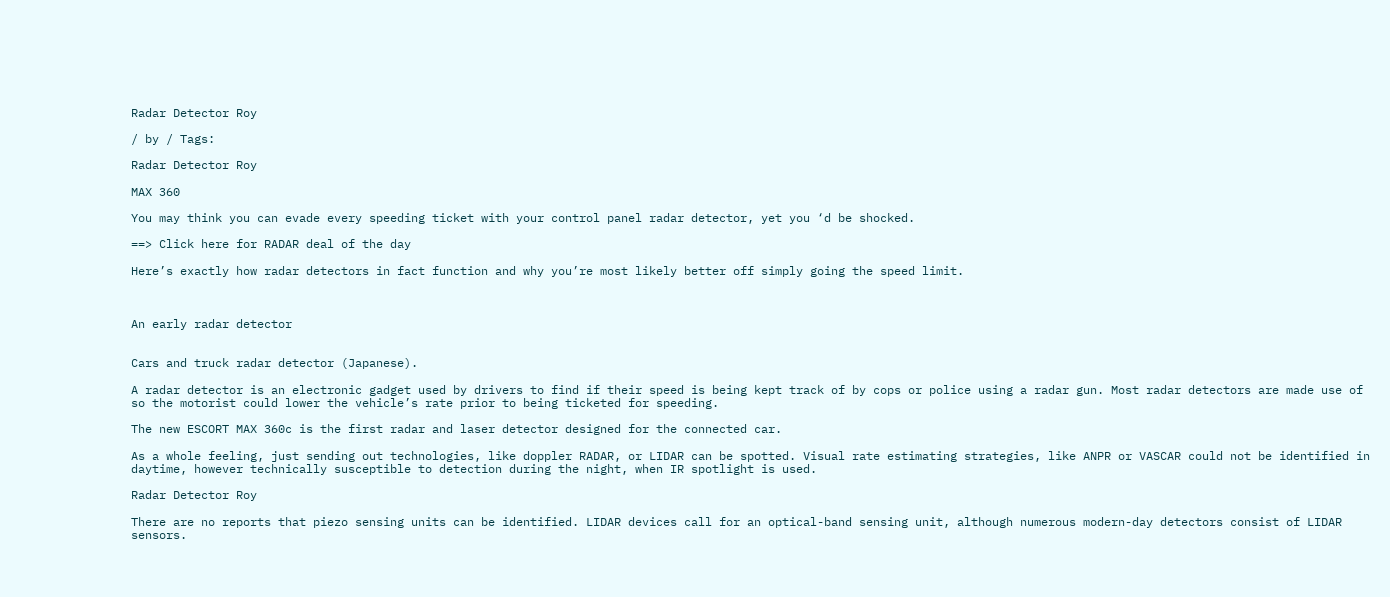Radar Detector Roy

/ by / Tags:

Radar Detector Roy

MAX 360

You may think you can evade every speeding ticket with your control panel radar detector, yet you ‘d be shocked.

==> Click here for RADAR deal of the day

Here’s exactly how radar detectors in fact function and why you’re most likely better off simply going the speed limit.



An early radar detector


Cars and truck radar detector (Japanese).

A radar detector is an electronic gadget used by drivers to find if their speed is being kept track of by cops or police using a radar gun. Most radar detectors are made use of so the motorist could lower the vehicle’s rate prior to being ticketed for speeding.

The new ESCORT MAX 360c is the first radar and laser detector designed for the connected car.

As a whole feeling, just sending out technologies, like doppler RADAR, or LIDAR can be spotted. Visual rate estimating strategies, like ANPR or VASCAR could not be identified in daytime, however technically susceptible to detection during the night, when IR spotlight is used.

Radar Detector Roy

There are no reports that piezo sensing units can be identified. LIDAR devices call for an optical-band sensing unit, although numerous modern-day detectors consist of LIDAR sensors.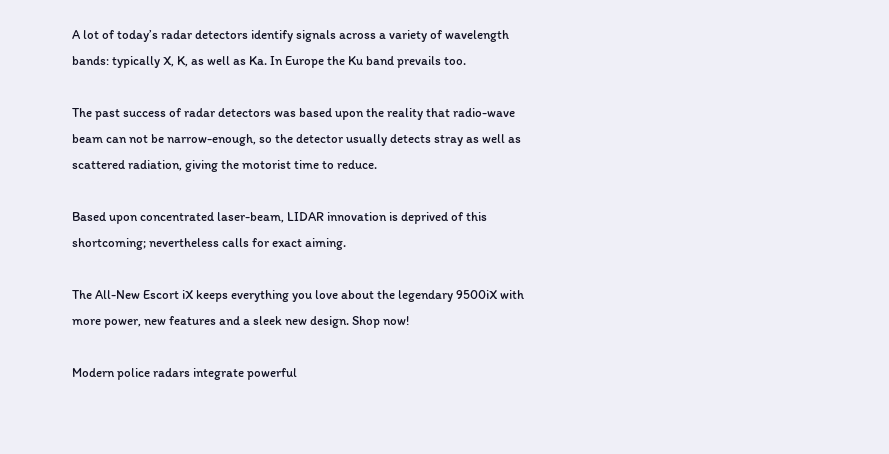A lot of today’s radar detectors identify signals across a variety of wavelength bands: typically X, K, as well as Ka. In Europe the Ku band prevails too.

The past success of radar detectors was based upon the reality that radio-wave beam can not be narrow-enough, so the detector usually detects stray as well as scattered radiation, giving the motorist time to reduce.

Based upon concentrated laser-beam, LIDAR innovation is deprived of this shortcoming; nevertheless calls for exact aiming.

The All-New Escort iX keeps everything you love about the legendary 9500iX with more power, new features and a sleek new design. Shop now!

Modern police radars integrate powerful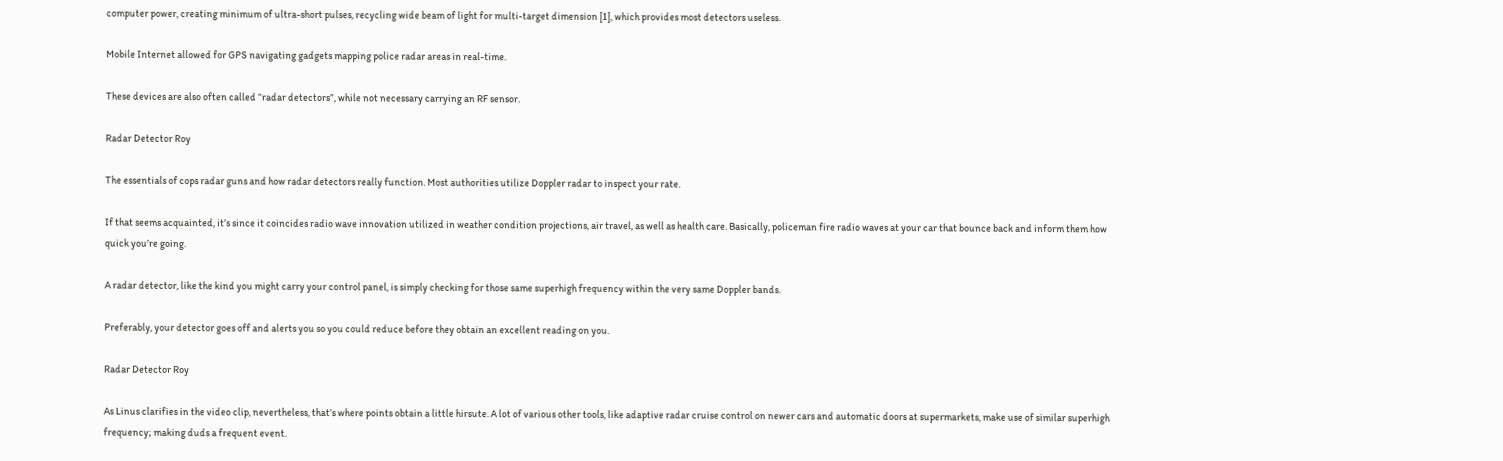computer power, creating minimum of ultra-short pulses, recycling wide beam of light for multi-target dimension [1], which provides most detectors useless.

Mobile Internet allowed for GPS navigating gadgets mapping police radar areas in real-time.

These devices are also often called “radar detectors”, while not necessary carrying an RF sensor.

Radar Detector Roy

The essentials of cops radar guns and how radar detectors really function. Most authorities utilize Doppler radar to inspect your rate.

If that seems acquainted, it’s since it coincides radio wave innovation utilized in weather condition projections, air travel, as well as health care. Basically, policeman fire radio waves at your car that bounce back and inform them how quick you’re going.

A radar detector, like the kind you might carry your control panel, is simply checking for those same superhigh frequency within the very same Doppler bands.

Preferably, your detector goes off and alerts you so you could reduce before they obtain an excellent reading on you.

Radar Detector Roy

As Linus clarifies in the video clip, nevertheless, that’s where points obtain a little hirsute. A lot of various other tools, like adaptive radar cruise control on newer cars and automatic doors at supermarkets, make use of similar superhigh frequency; making duds a frequent event.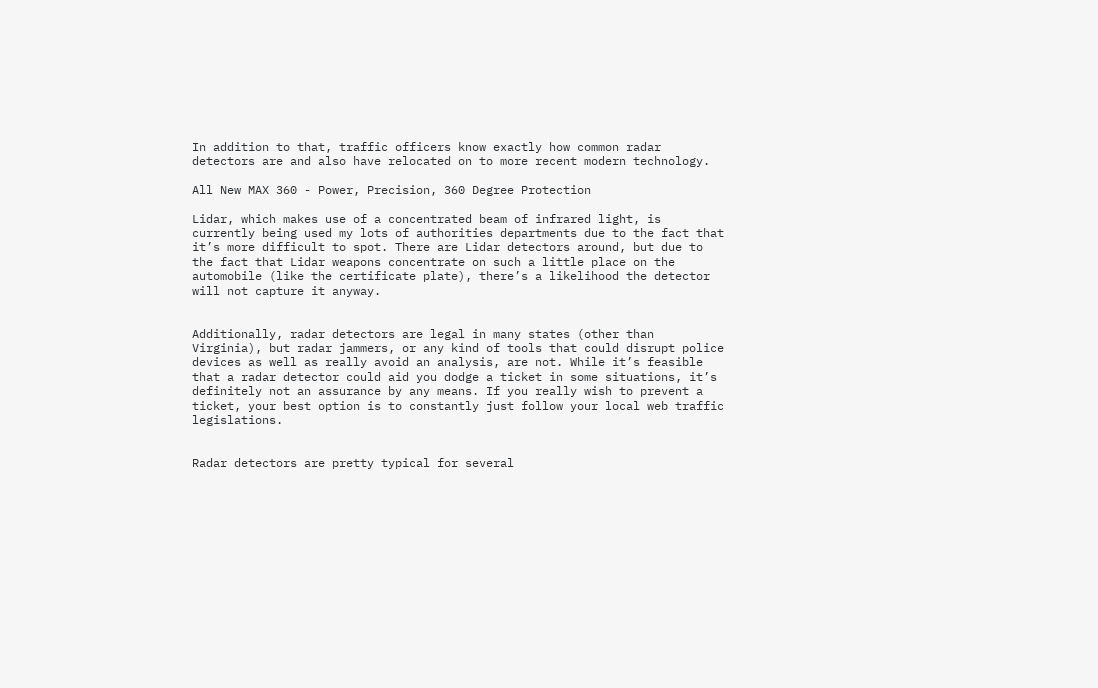In addition to that, traffic officers know exactly how common radar detectors are and also have relocated on to more recent modern technology.

All New MAX 360 - Power, Precision, 360 Degree Protection

Lidar, which makes use of a concentrated beam of infrared light, is currently being used my lots of authorities departments due to the fact that it’s more difficult to spot. There are Lidar detectors around, but due to the fact that Lidar weapons concentrate on such a little place on the automobile (like the certificate plate), there’s a likelihood the detector will not capture it anyway.


Additionally, radar detectors are legal in many states (other than Virginia), but radar jammers, or any kind of tools that could disrupt police devices as well as really avoid an analysis, are not. While it’s feasible that a radar detector could aid you dodge a ticket in some situations, it’s definitely not an assurance by any means. If you really wish to prevent a ticket, your best option is to constantly just follow your local web traffic legislations.


Radar detectors are pretty typical for several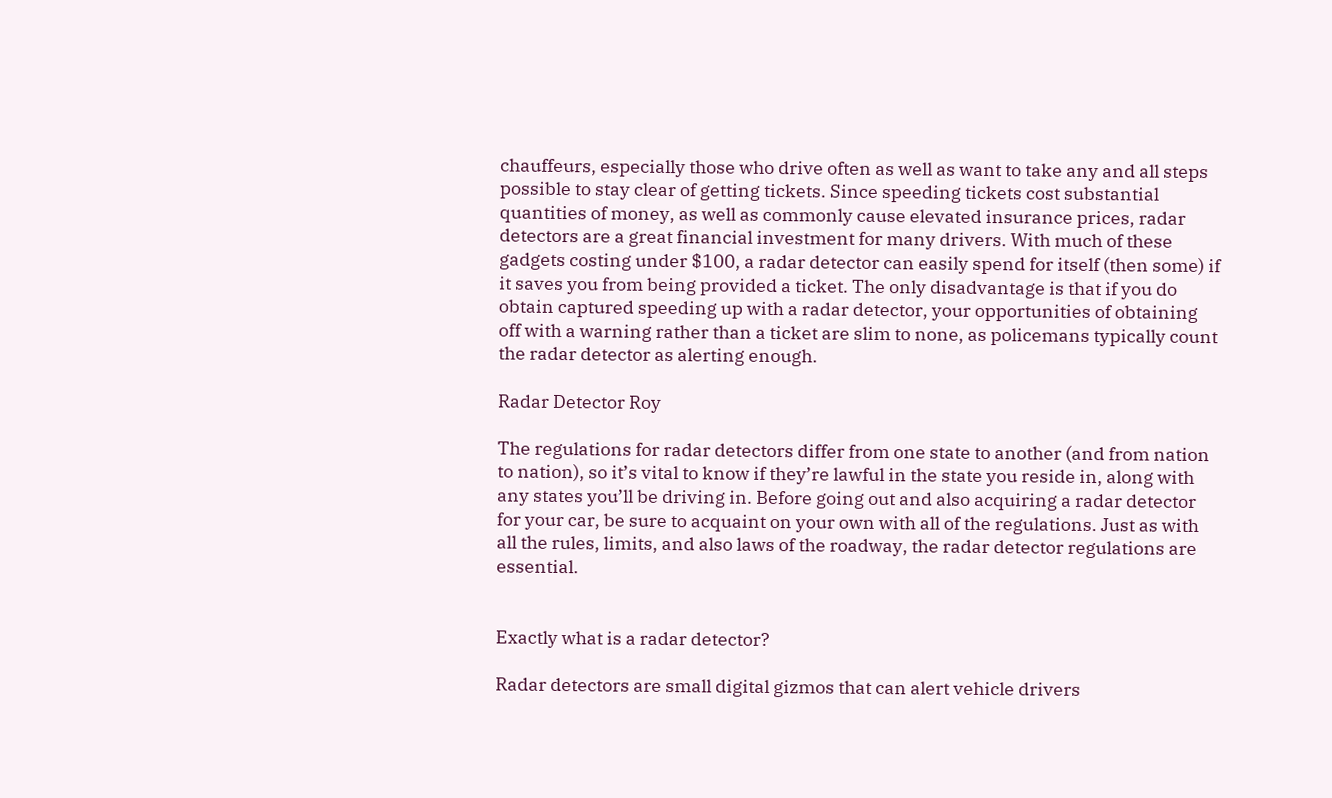chauffeurs, especially those who drive often as well as want to take any and all steps possible to stay clear of getting tickets. Since speeding tickets cost substantial quantities of money, as well as commonly cause elevated insurance prices, radar detectors are a great financial investment for many drivers. With much of these gadgets costing under $100, a radar detector can easily spend for itself (then some) if it saves you from being provided a ticket. The only disadvantage is that if you do obtain captured speeding up with a radar detector, your opportunities of obtaining off with a warning rather than a ticket are slim to none, as policemans typically count the radar detector as alerting enough.

Radar Detector Roy

The regulations for radar detectors differ from one state to another (and from nation to nation), so it’s vital to know if they’re lawful in the state you reside in, along with any states you’ll be driving in. Before going out and also acquiring a radar detector for your car, be sure to acquaint on your own with all of the regulations. Just as with all the rules, limits, and also laws of the roadway, the radar detector regulations are essential.


Exactly what is a radar detector?

Radar detectors are small digital gizmos that can alert vehicle drivers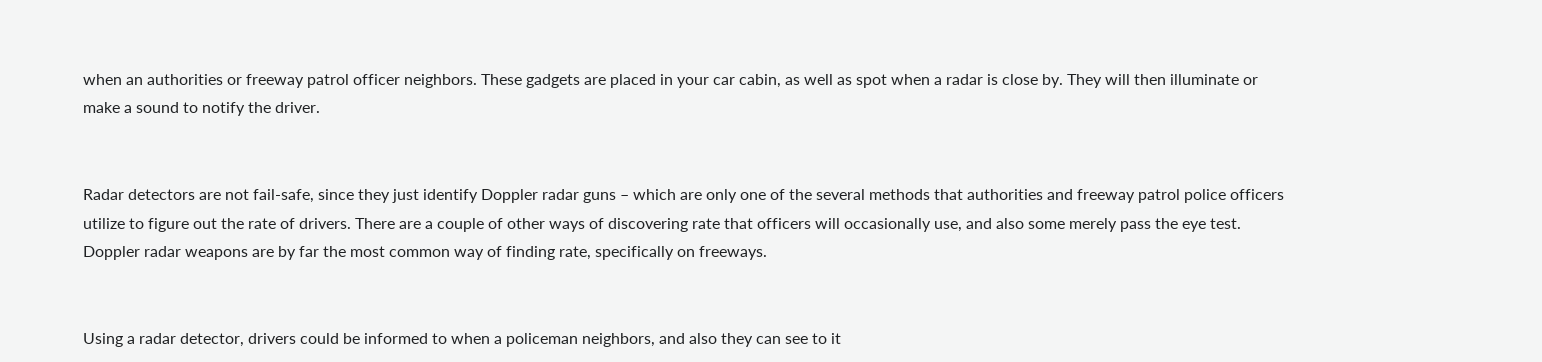when an authorities or freeway patrol officer neighbors. These gadgets are placed in your car cabin, as well as spot when a radar is close by. They will then illuminate or make a sound to notify the driver.


Radar detectors are not fail-safe, since they just identify Doppler radar guns – which are only one of the several methods that authorities and freeway patrol police officers utilize to figure out the rate of drivers. There are a couple of other ways of discovering rate that officers will occasionally use, and also some merely pass the eye test. Doppler radar weapons are by far the most common way of finding rate, specifically on freeways.


Using a radar detector, drivers could be informed to when a policeman neighbors, and also they can see to it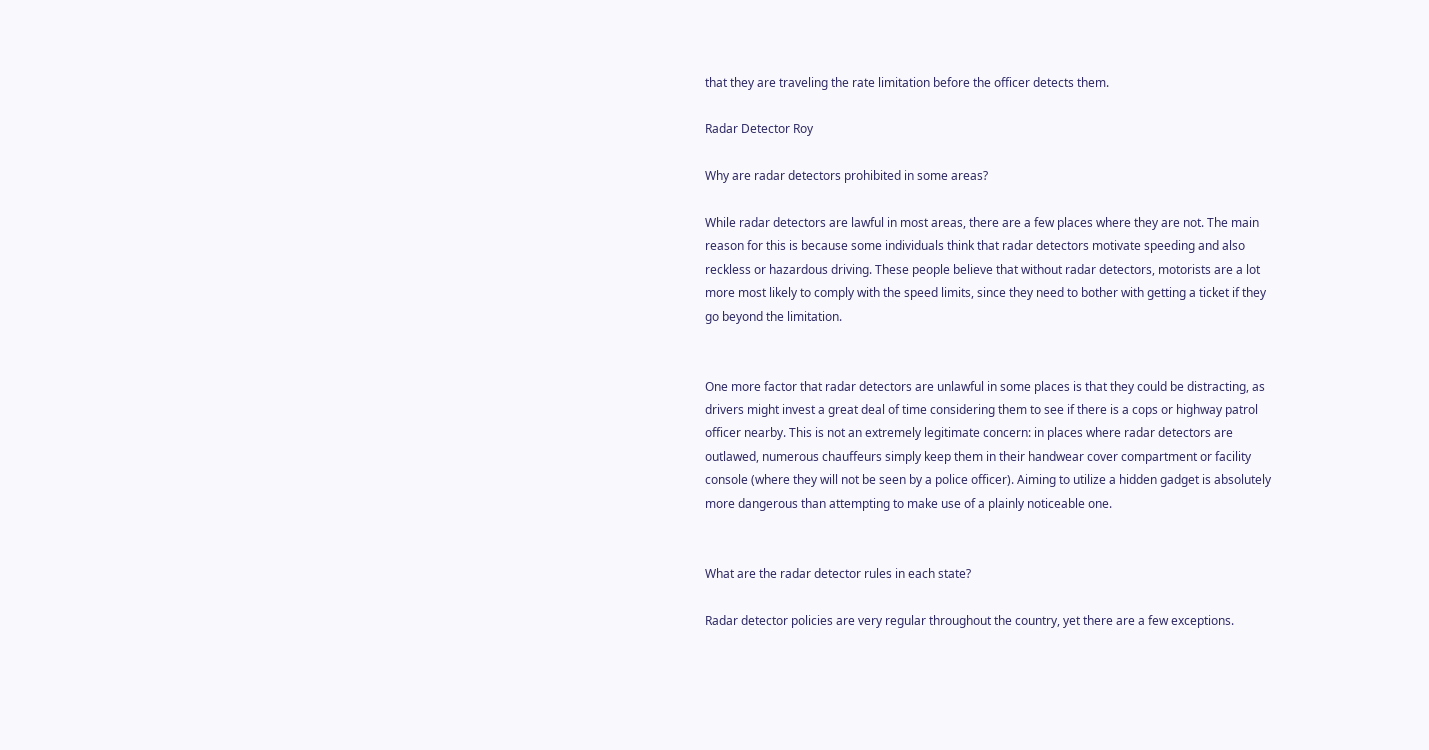that they are traveling the rate limitation before the officer detects them.

Radar Detector Roy

Why are radar detectors prohibited in some areas?

While radar detectors are lawful in most areas, there are a few places where they are not. The main reason for this is because some individuals think that radar detectors motivate speeding and also reckless or hazardous driving. These people believe that without radar detectors, motorists are a lot more most likely to comply with the speed limits, since they need to bother with getting a ticket if they go beyond the limitation.


One more factor that radar detectors are unlawful in some places is that they could be distracting, as drivers might invest a great deal of time considering them to see if there is a cops or highway patrol officer nearby. This is not an extremely legitimate concern: in places where radar detectors are outlawed, numerous chauffeurs simply keep them in their handwear cover compartment or facility console (where they will not be seen by a police officer). Aiming to utilize a hidden gadget is absolutely more dangerous than attempting to make use of a plainly noticeable one.


What are the radar detector rules in each state?

Radar detector policies are very regular throughout the country, yet there are a few exceptions.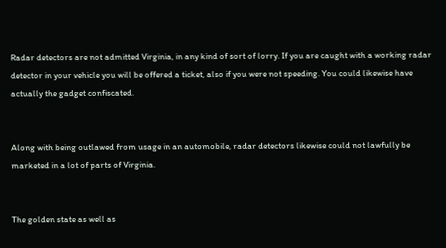Radar detectors are not admitted Virginia, in any kind of sort of lorry. If you are caught with a working radar detector in your vehicle you will be offered a ticket, also if you were not speeding. You could likewise have actually the gadget confiscated.


Along with being outlawed from usage in an automobile, radar detectors likewise could not lawfully be marketed in a lot of parts of Virginia.


The golden state as well as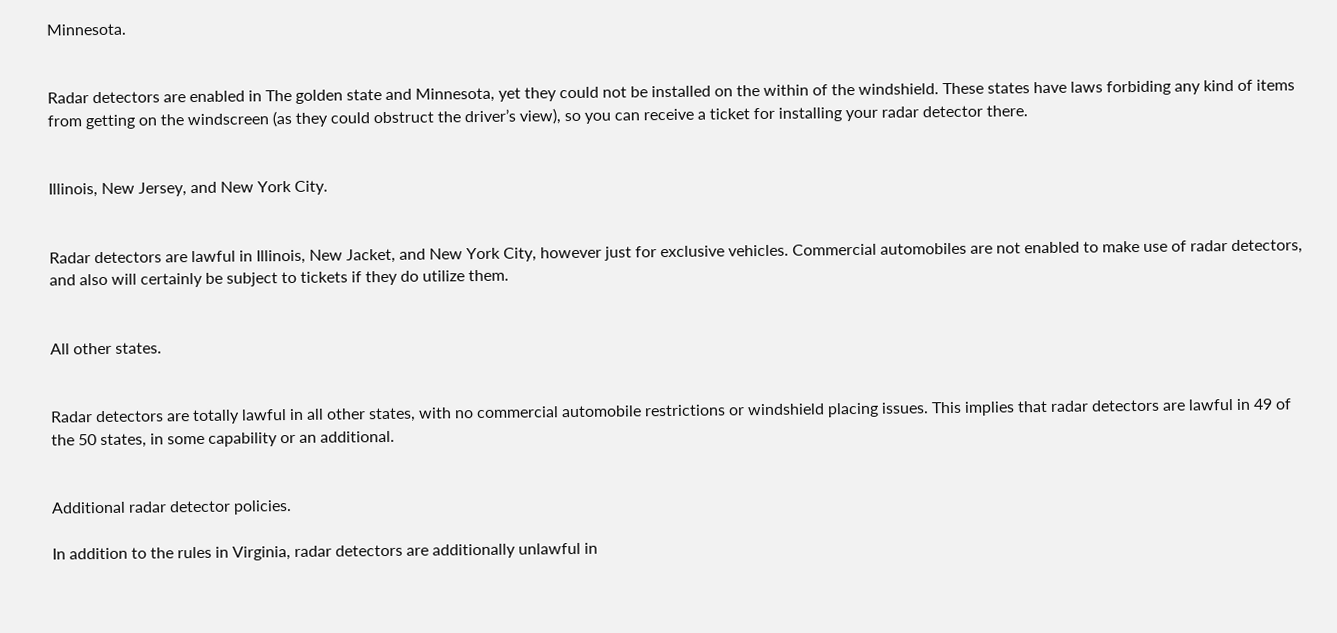Minnesota.


Radar detectors are enabled in The golden state and Minnesota, yet they could not be installed on the within of the windshield. These states have laws forbiding any kind of items from getting on the windscreen (as they could obstruct the driver’s view), so you can receive a ticket for installing your radar detector there.


Illinois, New Jersey, and New York City.


Radar detectors are lawful in Illinois, New Jacket, and New York City, however just for exclusive vehicles. Commercial automobiles are not enabled to make use of radar detectors, and also will certainly be subject to tickets if they do utilize them.


All other states.


Radar detectors are totally lawful in all other states, with no commercial automobile restrictions or windshield placing issues. This implies that radar detectors are lawful in 49 of the 50 states, in some capability or an additional.


Additional radar detector policies.

In addition to the rules in Virginia, radar detectors are additionally unlawful in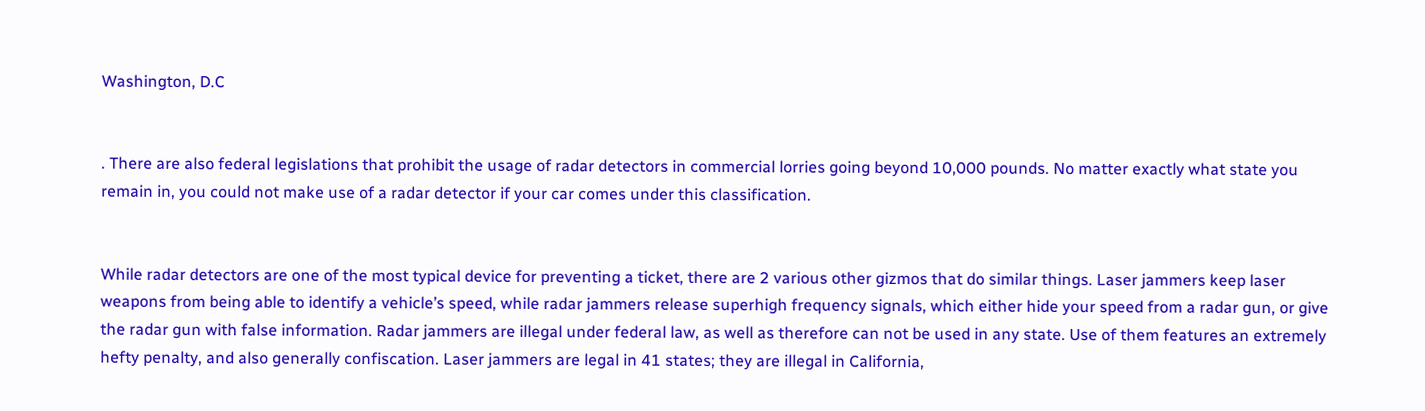Washington, D.C


. There are also federal legislations that prohibit the usage of radar detectors in commercial lorries going beyond 10,000 pounds. No matter exactly what state you remain in, you could not make use of a radar detector if your car comes under this classification.


While radar detectors are one of the most typical device for preventing a ticket, there are 2 various other gizmos that do similar things. Laser jammers keep laser weapons from being able to identify a vehicle’s speed, while radar jammers release superhigh frequency signals, which either hide your speed from a radar gun, or give the radar gun with false information. Radar jammers are illegal under federal law, as well as therefore can not be used in any state. Use of them features an extremely hefty penalty, and also generally confiscation. Laser jammers are legal in 41 states; they are illegal in California,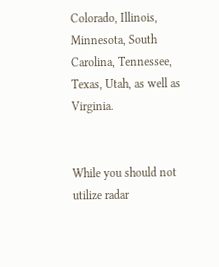Colorado, Illinois, Minnesota, South Carolina, Tennessee, Texas, Utah, as well as Virginia.


While you should not utilize radar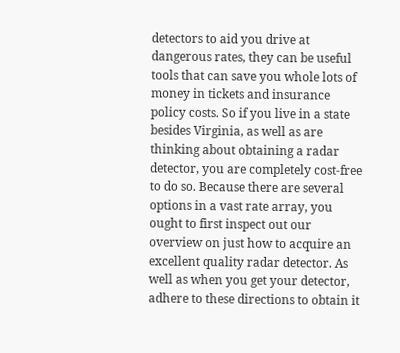detectors to aid you drive at dangerous rates, they can be useful tools that can save you whole lots of money in tickets and insurance policy costs. So if you live in a state besides Virginia, as well as are thinking about obtaining a radar detector, you are completely cost-free to do so. Because there are several options in a vast rate array, you ought to first inspect out our overview on just how to acquire an excellent quality radar detector. As well as when you get your detector, adhere to these directions to obtain it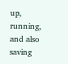up, running, and also saving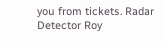you from tickets. Radar Detector Roy